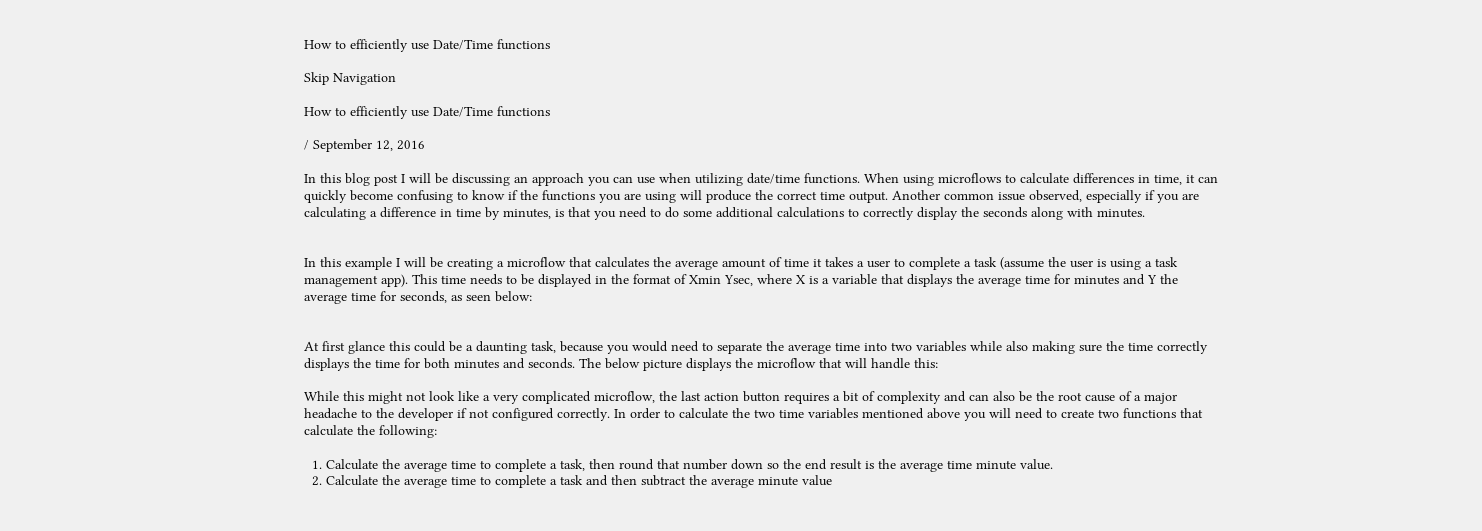How to efficiently use Date/Time functions

Skip Navigation

How to efficiently use Date/Time functions

/ September 12, 2016

In this blog post I will be discussing an approach you can use when utilizing date/time functions. When using microflows to calculate differences in time, it can quickly become confusing to know if the functions you are using will produce the correct time output. Another common issue observed, especially if you are calculating a difference in time by minutes, is that you need to do some additional calculations to correctly display the seconds along with minutes.


In this example I will be creating a microflow that calculates the average amount of time it takes a user to complete a task (assume the user is using a task management app). This time needs to be displayed in the format of Xmin Ysec, where X is a variable that displays the average time for minutes and Y the average time for seconds, as seen below:


At first glance this could be a daunting task, because you would need to separate the average time into two variables while also making sure the time correctly displays the time for both minutes and seconds. The below picture displays the microflow that will handle this:

While this might not look like a very complicated microflow, the last action button requires a bit of complexity and can also be the root cause of a major headache to the developer if not configured correctly. In order to calculate the two time variables mentioned above you will need to create two functions that calculate the following:

  1. Calculate the average time to complete a task, then round that number down so the end result is the average time minute value.
  2. Calculate the average time to complete a task and then subtract the average minute value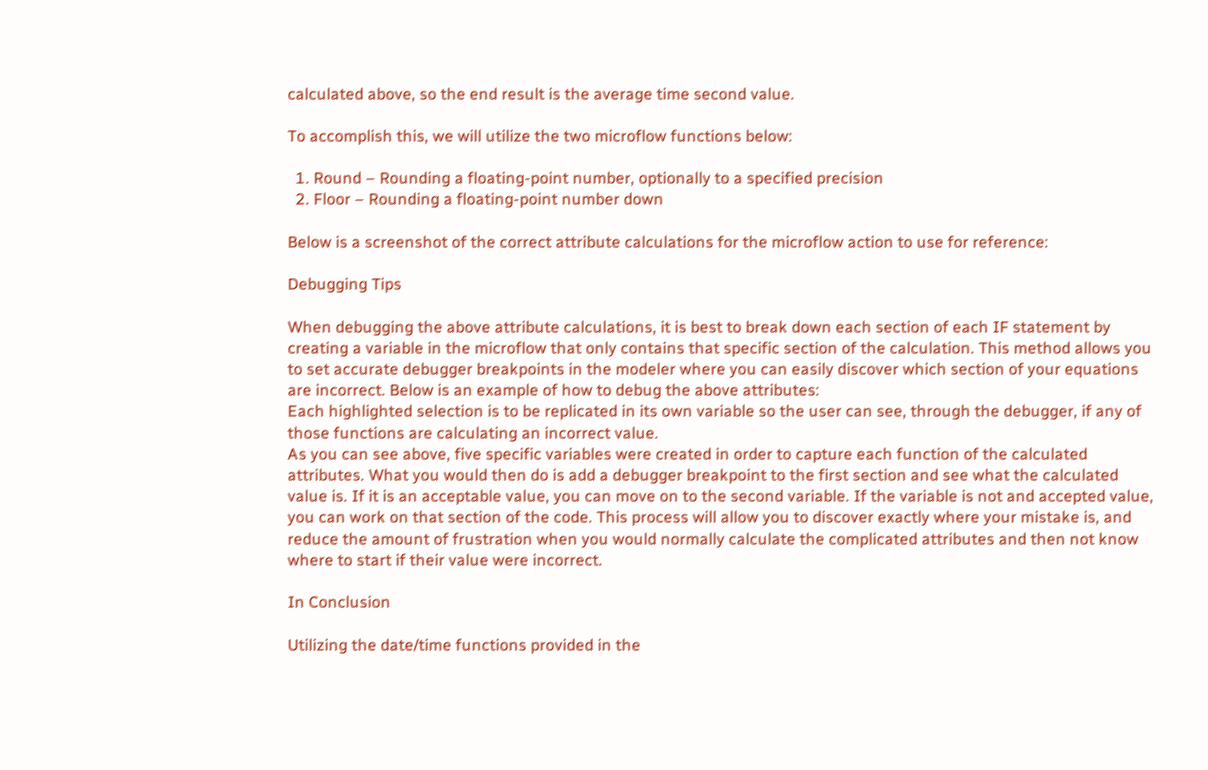calculated above, so the end result is the average time second value.

To accomplish this, we will utilize the two microflow functions below:

  1. Round – Rounding a floating-point number, optionally to a specified precision
  2. Floor – Rounding a floating-point number down

Below is a screenshot of the correct attribute calculations for the microflow action to use for reference:

Debugging Tips

When debugging the above attribute calculations, it is best to break down each section of each IF statement by creating a variable in the microflow that only contains that specific section of the calculation. This method allows you to set accurate debugger breakpoints in the modeler where you can easily discover which section of your equations are incorrect. Below is an example of how to debug the above attributes:
Each highlighted selection is to be replicated in its own variable so the user can see, through the debugger, if any of those functions are calculating an incorrect value.
As you can see above, five specific variables were created in order to capture each function of the calculated attributes. What you would then do is add a debugger breakpoint to the first section and see what the calculated value is. If it is an acceptable value, you can move on to the second variable. If the variable is not and accepted value, you can work on that section of the code. This process will allow you to discover exactly where your mistake is, and reduce the amount of frustration when you would normally calculate the complicated attributes and then not know where to start if their value were incorrect.

In Conclusion

Utilizing the date/time functions provided in the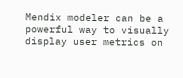Mendix modeler can be a powerful way to visually display user metrics on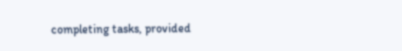completing tasks, provided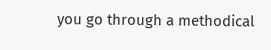you go through a methodical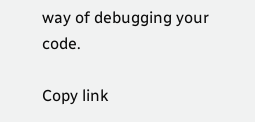way of debugging your code.

Copy link